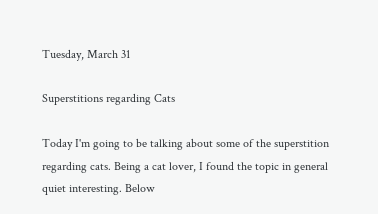Tuesday, March 31

Superstitions regarding Cats

Today I'm going to be talking about some of the superstition regarding cats. Being a cat lover, I found the topic in general quiet interesting. Below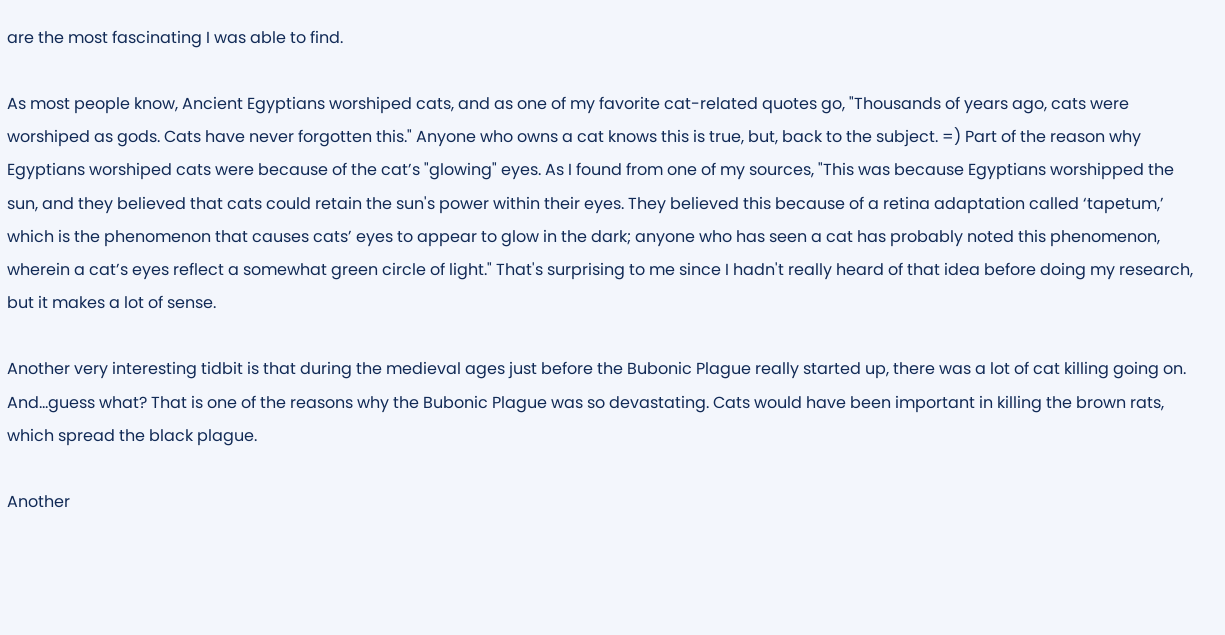are the most fascinating I was able to find.

As most people know, Ancient Egyptians worshiped cats, and as one of my favorite cat-related quotes go, "Thousands of years ago, cats were worshiped as gods. Cats have never forgotten this." Anyone who owns a cat knows this is true, but, back to the subject. =) Part of the reason why Egyptians worshiped cats were because of the cat’s "glowing" eyes. As I found from one of my sources, "This was because Egyptians worshipped the sun, and they believed that cats could retain the sun's power within their eyes. They believed this because of a retina adaptation called ‘tapetum,’ which is the phenomenon that causes cats’ eyes to appear to glow in the dark; anyone who has seen a cat has probably noted this phenomenon, wherein a cat’s eyes reflect a somewhat green circle of light." That's surprising to me since I hadn't really heard of that idea before doing my research, but it makes a lot of sense.

Another very interesting tidbit is that during the medieval ages just before the Bubonic Plague really started up, there was a lot of cat killing going on. And...guess what? That is one of the reasons why the Bubonic Plague was so devastating. Cats would have been important in killing the brown rats, which spread the black plague.

Another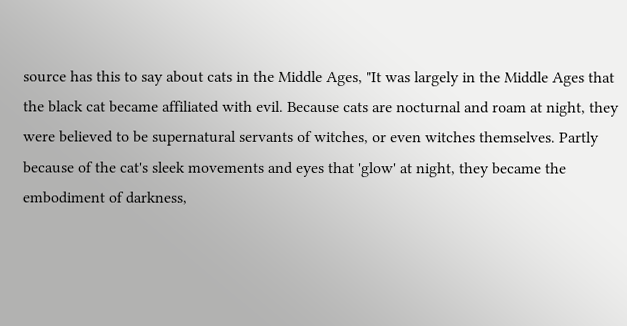source has this to say about cats in the Middle Ages, "It was largely in the Middle Ages that the black cat became affiliated with evil. Because cats are nocturnal and roam at night, they were believed to be supernatural servants of witches, or even witches themselves. Partly because of the cat's sleek movements and eyes that 'glow' at night, they became the embodiment of darkness,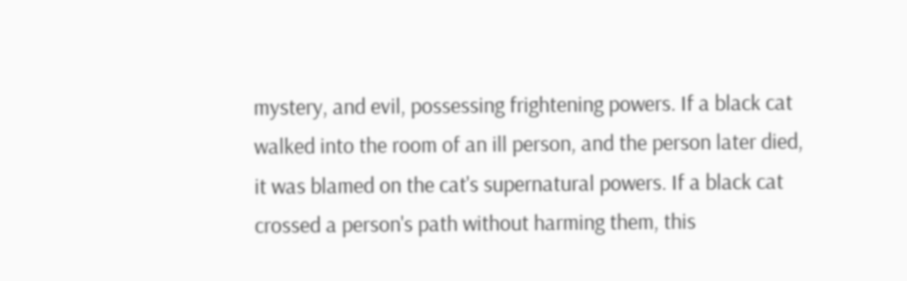mystery, and evil, possessing frightening powers. If a black cat walked into the room of an ill person, and the person later died, it was blamed on the cat's supernatural powers. If a black cat crossed a person's path without harming them, this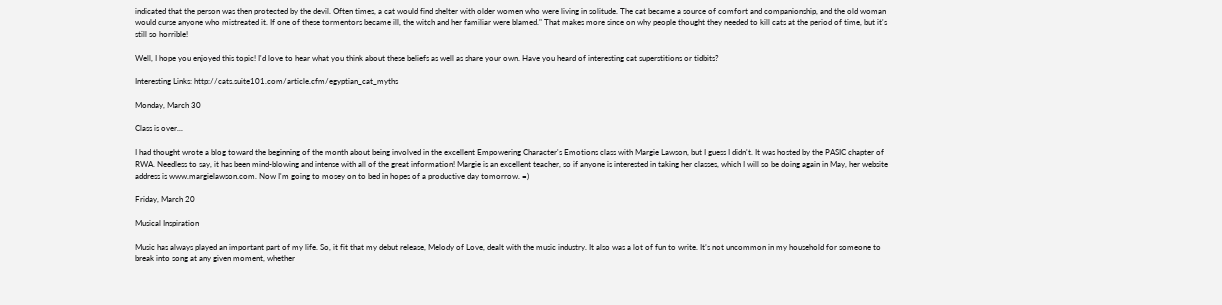indicated that the person was then protected by the devil. Often times, a cat would find shelter with older women who were living in solitude. The cat became a source of comfort and companionship, and the old woman would curse anyone who mistreated it. If one of these tormentors became ill, the witch and her familiar were blamed." That makes more since on why people thought they needed to kill cats at the period of time, but it's still so horrible!

Well, I hope you enjoyed this topic! I'd love to hear what you think about these beliefs as well as share your own. Have you heard of interesting cat superstitions or tidbits?

Interesting Links: http://cats.suite101.com/article.cfm/egyptian_cat_myths

Monday, March 30

Class is over...

I had thought wrote a blog toward the beginning of the month about being involved in the excellent Empowering Character's Emotions class with Margie Lawson, but I guess I didn't. It was hosted by the PASIC chapter of RWA. Needless to say, it has been mind-blowing and intense with all of the great information! Margie is an excellent teacher, so if anyone is interested in taking her classes, which I will so be doing again in May, her website address is www.margielawson.com. Now I'm going to mosey on to bed in hopes of a productive day tomorrow. =)

Friday, March 20

Musical Inspiration

Music has always played an important part of my life. So, it fit that my debut release, Melody of Love, dealt with the music industry. It also was a lot of fun to write. It’s not uncommon in my household for someone to break into song at any given moment, whether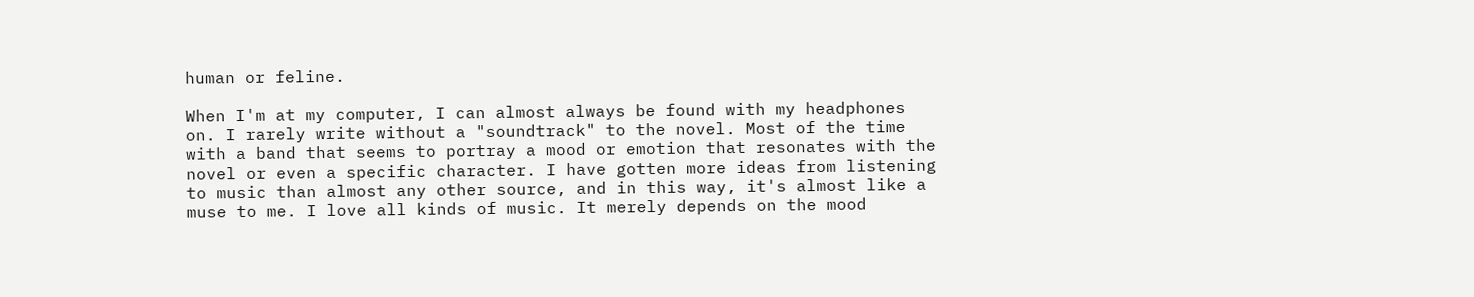human or feline.

When I'm at my computer, I can almost always be found with my headphones on. I rarely write without a "soundtrack" to the novel. Most of the time with a band that seems to portray a mood or emotion that resonates with the novel or even a specific character. I have gotten more ideas from listening to music than almost any other source, and in this way, it's almost like a muse to me. I love all kinds of music. It merely depends on the mood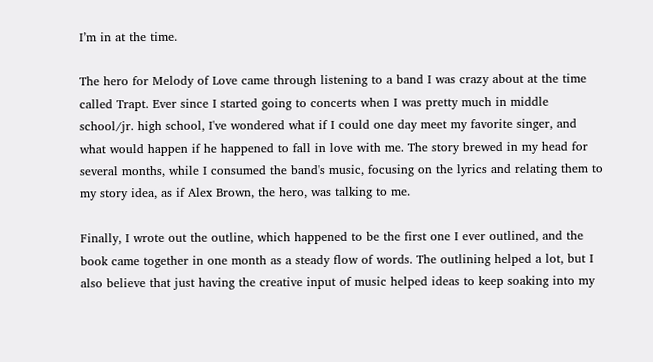I’m in at the time.

The hero for Melody of Love came through listening to a band I was crazy about at the time called Trapt. Ever since I started going to concerts when I was pretty much in middle school/jr. high school, I've wondered what if I could one day meet my favorite singer, and what would happen if he happened to fall in love with me. The story brewed in my head for several months, while I consumed the band's music, focusing on the lyrics and relating them to my story idea, as if Alex Brown, the hero, was talking to me.

Finally, I wrote out the outline, which happened to be the first one I ever outlined, and the book came together in one month as a steady flow of words. The outlining helped a lot, but I also believe that just having the creative input of music helped ideas to keep soaking into my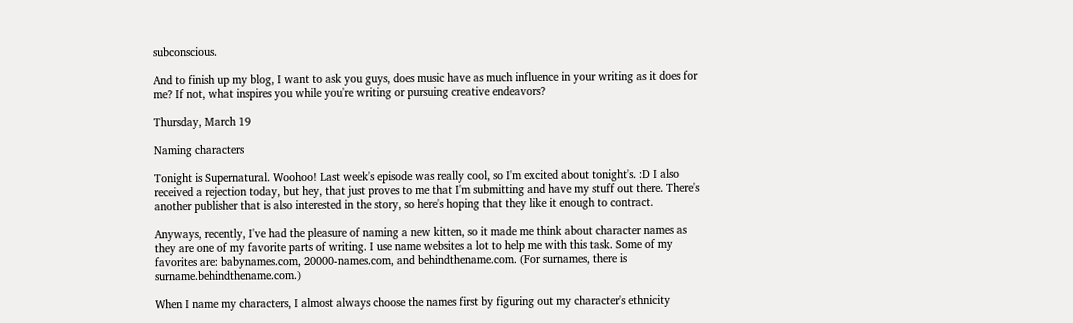subconscious.

And to finish up my blog, I want to ask you guys, does music have as much influence in your writing as it does for me? If not, what inspires you while you're writing or pursuing creative endeavors?

Thursday, March 19

Naming characters

Tonight is Supernatural. Woohoo! Last week's episode was really cool, so I'm excited about tonight's. :D I also received a rejection today, but hey, that just proves to me that I'm submitting and have my stuff out there. There's another publisher that is also interested in the story, so here's hoping that they like it enough to contract.

Anyways, recently, I've had the pleasure of naming a new kitten, so it made me think about character names as they are one of my favorite parts of writing. I use name websites a lot to help me with this task. Some of my favorites are: babynames.com, 20000-names.com, and behindthename.com. (For surnames, there is surname.behindthename.com.)

When I name my characters, I almost always choose the names first by figuring out my character's ethnicity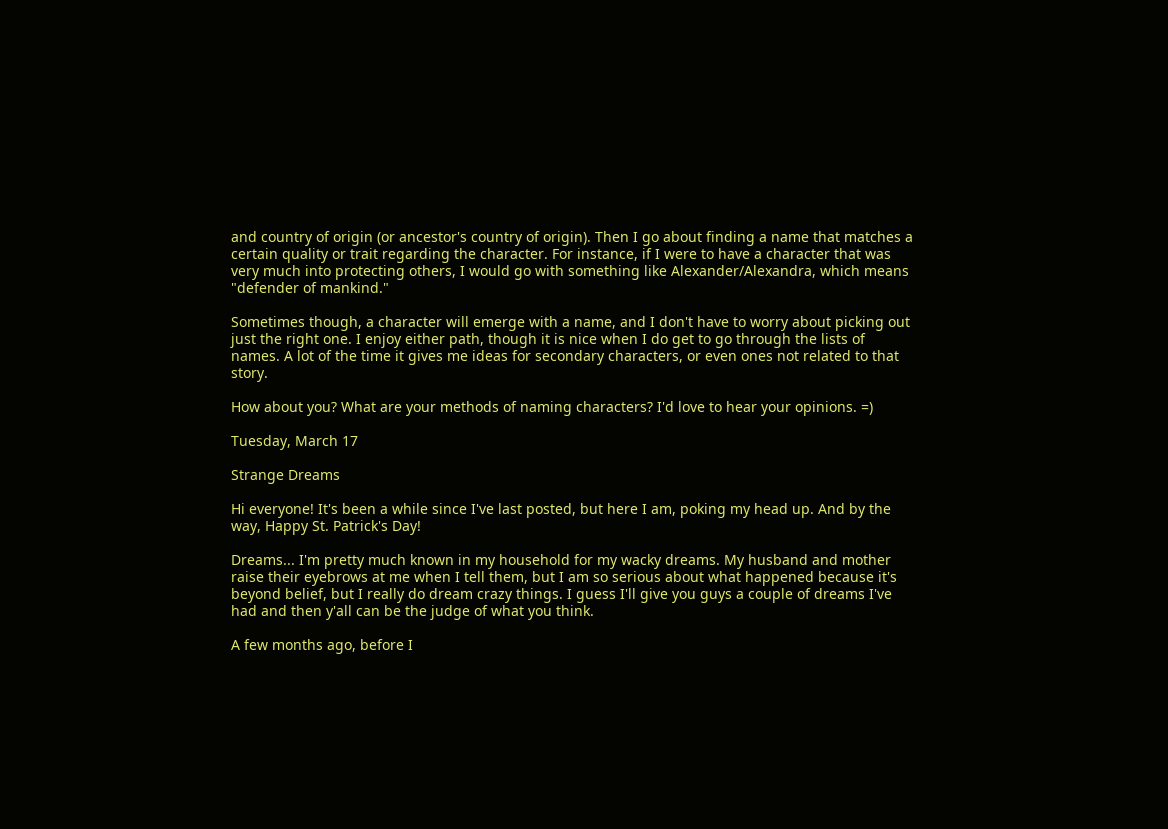and country of origin (or ancestor's country of origin). Then I go about finding a name that matches a certain quality or trait regarding the character. For instance, if I were to have a character that was very much into protecting others, I would go with something like Alexander/Alexandra, which means "defender of mankind."

Sometimes though, a character will emerge with a name, and I don't have to worry about picking out just the right one. I enjoy either path, though it is nice when I do get to go through the lists of names. A lot of the time it gives me ideas for secondary characters, or even ones not related to that story.

How about you? What are your methods of naming characters? I'd love to hear your opinions. =)

Tuesday, March 17

Strange Dreams

Hi everyone! It's been a while since I've last posted, but here I am, poking my head up. And by the way, Happy St. Patrick's Day!

Dreams... I'm pretty much known in my household for my wacky dreams. My husband and mother raise their eyebrows at me when I tell them, but I am so serious about what happened because it's beyond belief, but I really do dream crazy things. I guess I'll give you guys a couple of dreams I've had and then y'all can be the judge of what you think.

A few months ago, before I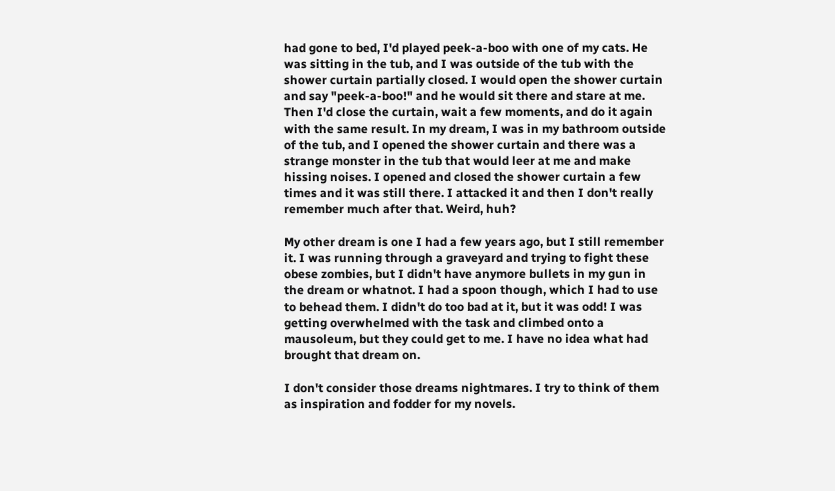had gone to bed, I'd played peek-a-boo with one of my cats. He was sitting in the tub, and I was outside of the tub with the shower curtain partially closed. I would open the shower curtain and say "peek-a-boo!" and he would sit there and stare at me. Then I'd close the curtain, wait a few moments, and do it again with the same result. In my dream, I was in my bathroom outside of the tub, and I opened the shower curtain and there was a strange monster in the tub that would leer at me and make hissing noises. I opened and closed the shower curtain a few times and it was still there. I attacked it and then I don't really remember much after that. Weird, huh?

My other dream is one I had a few years ago, but I still remember it. I was running through a graveyard and trying to fight these obese zombies, but I didn't have anymore bullets in my gun in the dream or whatnot. I had a spoon though, which I had to use to behead them. I didn't do too bad at it, but it was odd! I was getting overwhelmed with the task and climbed onto a mausoleum, but they could get to me. I have no idea what had brought that dream on.

I don't consider those dreams nightmares. I try to think of them as inspiration and fodder for my novels.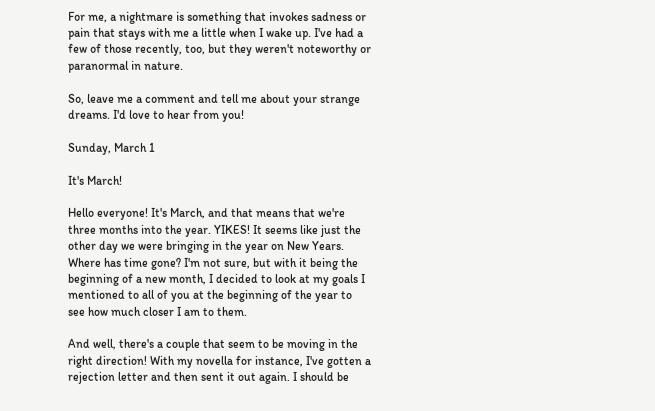For me, a nightmare is something that invokes sadness or pain that stays with me a little when I wake up. I've had a few of those recently, too, but they weren't noteworthy or paranormal in nature.

So, leave me a comment and tell me about your strange dreams. I'd love to hear from you!

Sunday, March 1

It's March!

Hello everyone! It's March, and that means that we're three months into the year. YIKES! It seems like just the other day we were bringing in the year on New Years. Where has time gone? I'm not sure, but with it being the beginning of a new month, I decided to look at my goals I mentioned to all of you at the beginning of the year to see how much closer I am to them.

And well, there's a couple that seem to be moving in the right direction! With my novella for instance, I've gotten a rejection letter and then sent it out again. I should be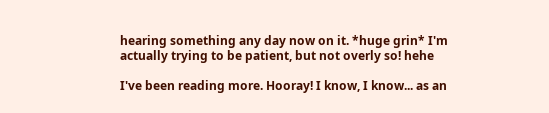hearing something any day now on it. *huge grin* I'm actually trying to be patient, but not overly so! hehe

I've been reading more. Hooray! I know, I know... as an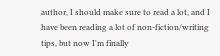author, I should make sure to read a lot, and I have been reading a lot of non-fiction/writing tips, but now I'm finally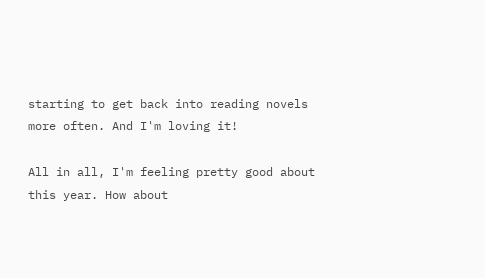starting to get back into reading novels more often. And I'm loving it!

All in all, I'm feeling pretty good about this year. How about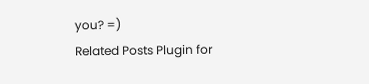you? =)
Related Posts Plugin for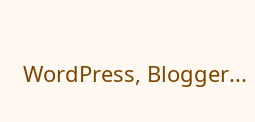WordPress, Blogger...